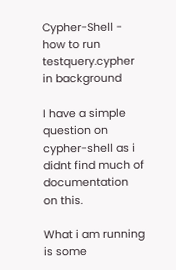Cypher-Shell - how to run testquery.cypher in background

I have a simple question on cypher-shell as i didnt find much of documentation on this.

What i am running is some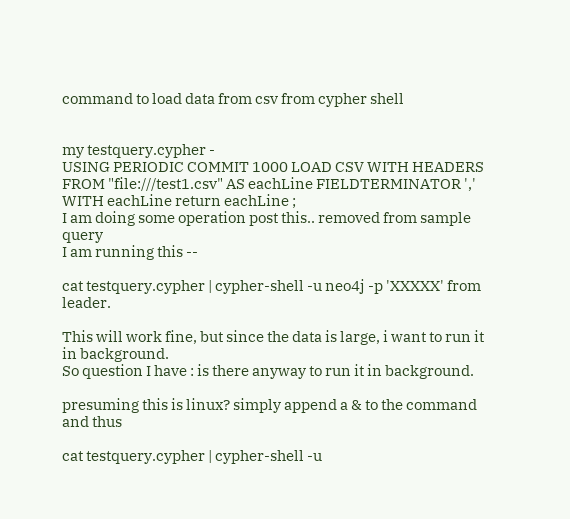command to load data from csv from cypher shell


my testquery.cypher -
USING PERIODIC COMMIT 1000 LOAD CSV WITH HEADERS FROM "file:///test1.csv" AS eachLine FIELDTERMINATOR ',' WITH eachLine return eachLine ;
I am doing some operation post this.. removed from sample query
I am running this --

cat testquery.cypher | cypher-shell -u neo4j -p 'XXXXX' from leader.

This will work fine, but since the data is large, i want to run it in background.
So question I have : is there anyway to run it in background.

presuming this is linux? simply append a & to the command and thus

cat testquery.cypher | cypher-shell -u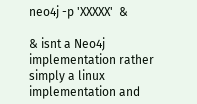neo4j -p 'XXXXX'  &

& isnt a Neo4j implementation rather simply a linux implementation and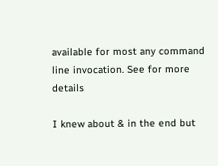available for most any command line invocation. See for more details

I knew about & in the end but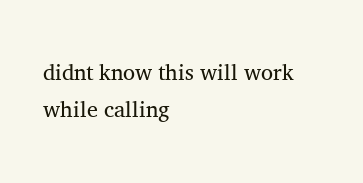didnt know this will work while calling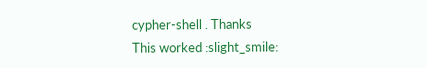cypher-shell . Thanks
This worked :slight_smile: